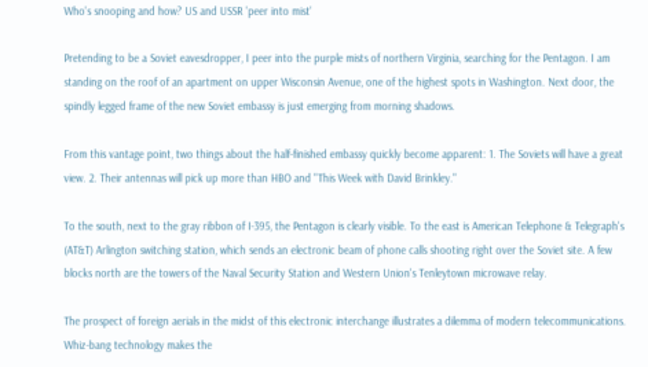Who's snooping and how? US and USSR 'peer into mist'

Pretending to be a Soviet eavesdropper, I peer into the purple mists of northern Virginia, searching for the Pentagon. I am standing on the roof of an apartment on upper Wisconsin Avenue, one of the highest spots in Washington. Next door, the spindly legged frame of the new Soviet embassy is just emerging from morning shadows.

From this vantage point, two things about the half-finished embassy quickly become apparent: 1. The Soviets will have a great view. 2. Their antennas will pick up more than HBO and ''This Week with David Brinkley.''

To the south, next to the gray ribbon of I-395, the Pentagon is clearly visible. To the east is American Telephone & Telegraph's (AT&T) Arlington switching station, which sends an electronic beam of phone calls shooting right over the Soviet site. A few blocks north are the towers of the Naval Security Station and Western Union's Tenleytown microwave relay.

The prospect of foreign aerials in the midst of this electronic interchange illustrates a dilemma of modern telecommunications. Whiz-bang technology makes the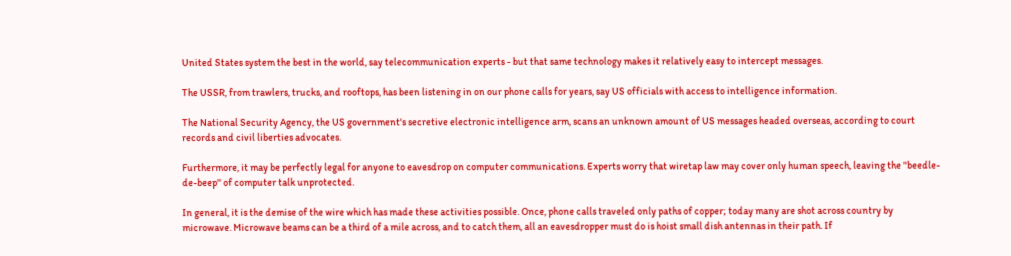United States system the best in the world, say telecommunication experts - but that same technology makes it relatively easy to intercept messages.

The USSR, from trawlers, trucks, and rooftops, has been listening in on our phone calls for years, say US officials with access to intelligence information.

The National Security Agency, the US government's secretive electronic intelligence arm, scans an unknown amount of US messages headed overseas, according to court records and civil liberties advocates.

Furthermore, it may be perfectly legal for anyone to eavesdrop on computer communications. Experts worry that wiretap law may cover only human speech, leaving the ''beedle-de-beep'' of computer talk unprotected.

In general, it is the demise of the wire which has made these activities possible. Once, phone calls traveled only paths of copper; today many are shot across country by microwave. Microwave beams can be a third of a mile across, and to catch them, all an eavesdropper must do is hoist small dish antennas in their path. If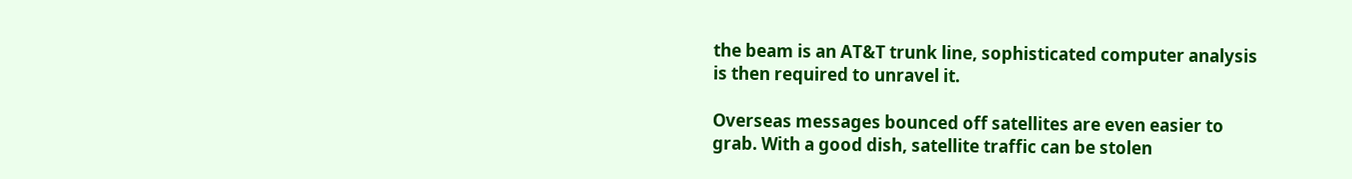the beam is an AT&T trunk line, sophisticated computer analysis is then required to unravel it.

Overseas messages bounced off satellites are even easier to grab. With a good dish, satellite traffic can be stolen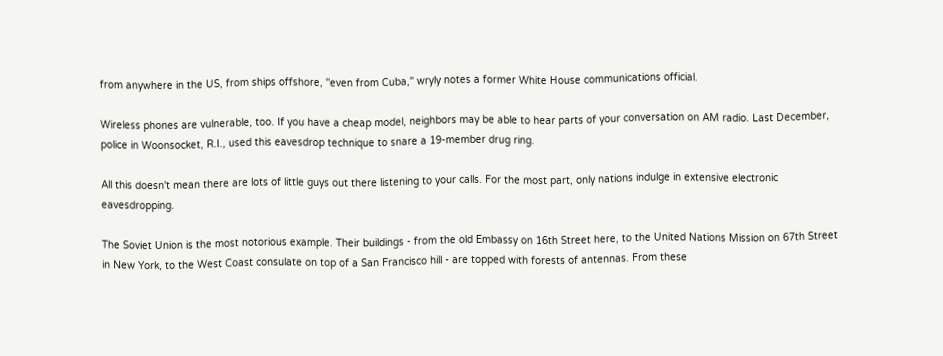from anywhere in the US, from ships offshore, ''even from Cuba,'' wryly notes a former White House communications official.

Wireless phones are vulnerable, too. If you have a cheap model, neighbors may be able to hear parts of your conversation on AM radio. Last December, police in Woonsocket, R.I., used this eavesdrop technique to snare a 19-member drug ring.

All this doesn't mean there are lots of little guys out there listening to your calls. For the most part, only nations indulge in extensive electronic eavesdropping.

The Soviet Union is the most notorious example. Their buildings - from the old Embassy on 16th Street here, to the United Nations Mission on 67th Street in New York, to the West Coast consulate on top of a San Francisco hill - are topped with forests of antennas. From these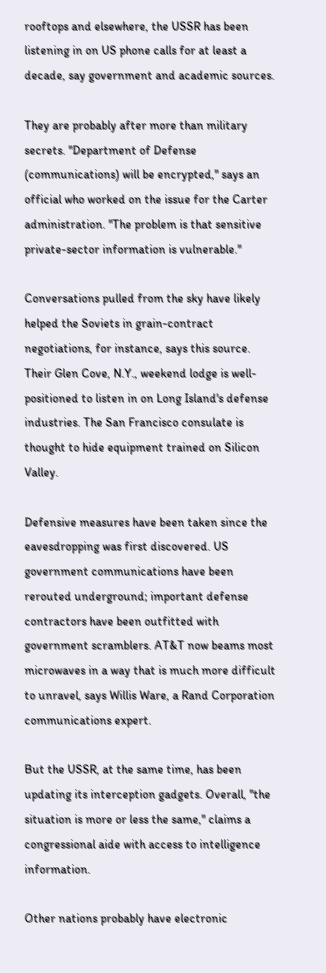rooftops and elsewhere, the USSR has been listening in on US phone calls for at least a decade, say government and academic sources.

They are probably after more than military secrets. ''Department of Defense (communications) will be encrypted,'' says an official who worked on the issue for the Carter administration. ''The problem is that sensitive private-sector information is vulnerable.''

Conversations pulled from the sky have likely helped the Soviets in grain-contract negotiations, for instance, says this source. Their Glen Cove, N.Y., weekend lodge is well-positioned to listen in on Long Island's defense industries. The San Francisco consulate is thought to hide equipment trained on Silicon Valley.

Defensive measures have been taken since the eavesdropping was first discovered. US government communications have been rerouted underground; important defense contractors have been outfitted with government scramblers. AT&T now beams most microwaves in a way that is much more difficult to unravel, says Willis Ware, a Rand Corporation communications expert.

But the USSR, at the same time, has been updating its interception gadgets. Overall, ''the situation is more or less the same,'' claims a congressional aide with access to intelligence information.

Other nations probably have electronic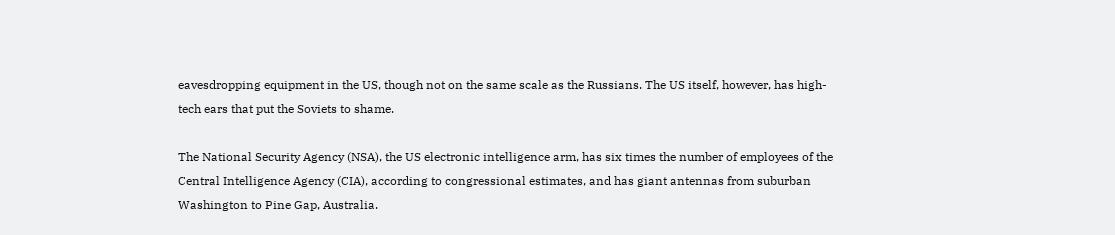eavesdropping equipment in the US, though not on the same scale as the Russians. The US itself, however, has high-tech ears that put the Soviets to shame.

The National Security Agency (NSA), the US electronic intelligence arm, has six times the number of employees of the Central Intelligence Agency (CIA), according to congressional estimates, and has giant antennas from suburban Washington to Pine Gap, Australia.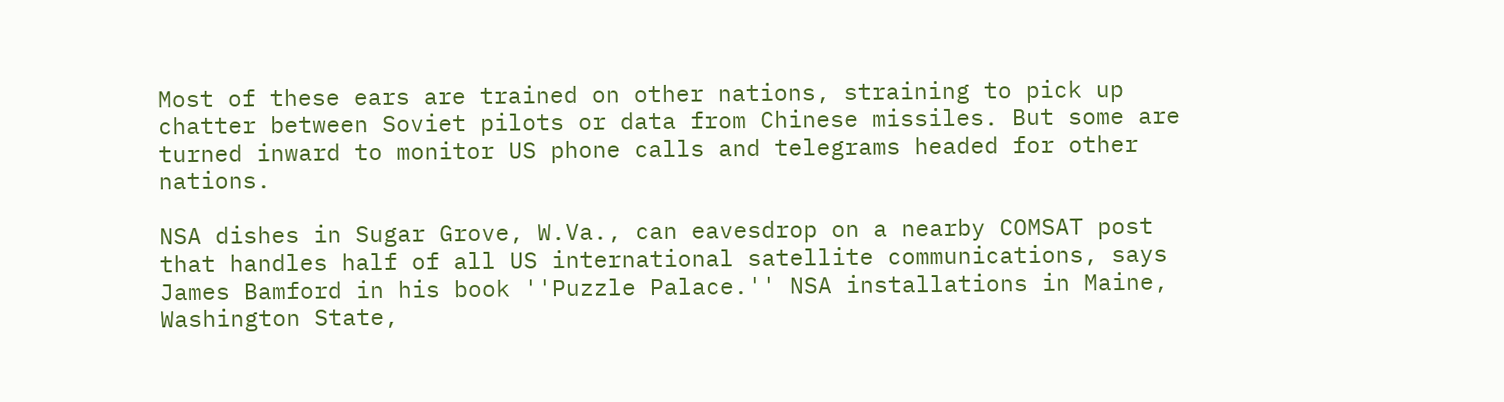Most of these ears are trained on other nations, straining to pick up chatter between Soviet pilots or data from Chinese missiles. But some are turned inward to monitor US phone calls and telegrams headed for other nations.

NSA dishes in Sugar Grove, W.Va., can eavesdrop on a nearby COMSAT post that handles half of all US international satellite communications, says James Bamford in his book ''Puzzle Palace.'' NSA installations in Maine, Washington State,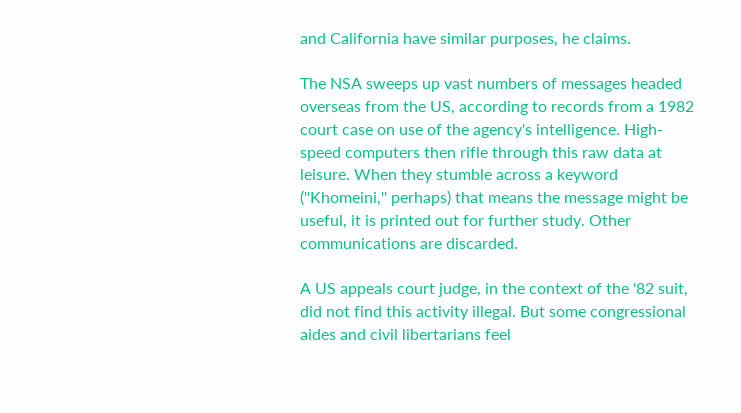and California have similar purposes, he claims.

The NSA sweeps up vast numbers of messages headed overseas from the US, according to records from a 1982 court case on use of the agency's intelligence. High-speed computers then rifle through this raw data at leisure. When they stumble across a keyword (''Khomeini,'' perhaps) that means the message might be useful, it is printed out for further study. Other communications are discarded.

A US appeals court judge, in the context of the '82 suit, did not find this activity illegal. But some congressional aides and civil libertarians feel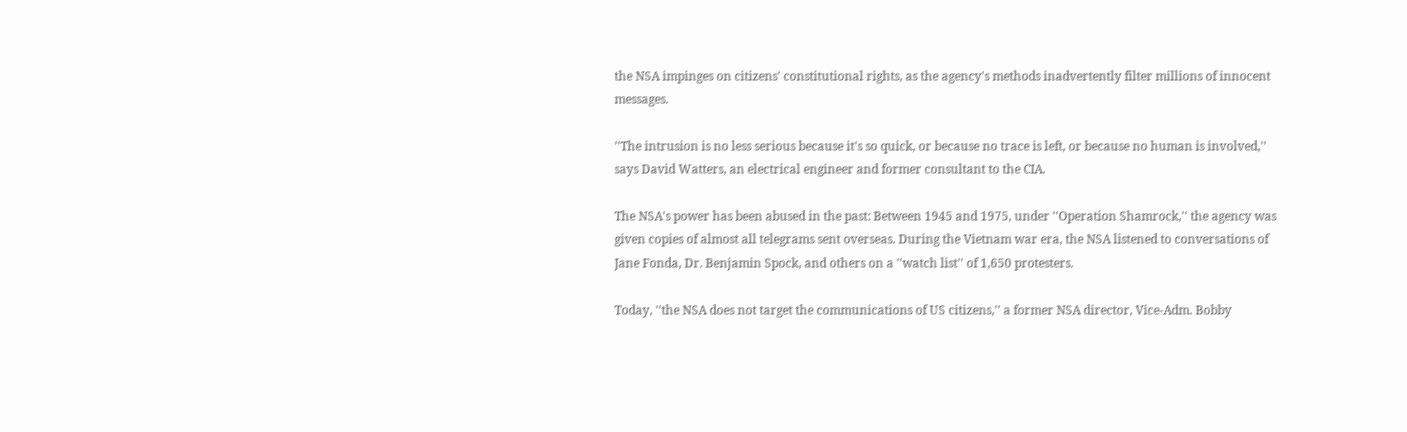the NSA impinges on citizens' constitutional rights, as the agency's methods inadvertently filter millions of innocent messages.

''The intrusion is no less serious because it's so quick, or because no trace is left, or because no human is involved,'' says David Watters, an electrical engineer and former consultant to the CIA.

The NSA's power has been abused in the past: Between 1945 and 1975, under ''Operation Shamrock,'' the agency was given copies of almost all telegrams sent overseas. During the Vietnam war era, the NSA listened to conversations of Jane Fonda, Dr. Benjamin Spock, and others on a ''watch list'' of 1,650 protesters.

Today, ''the NSA does not target the communications of US citizens,'' a former NSA director, Vice-Adm. Bobby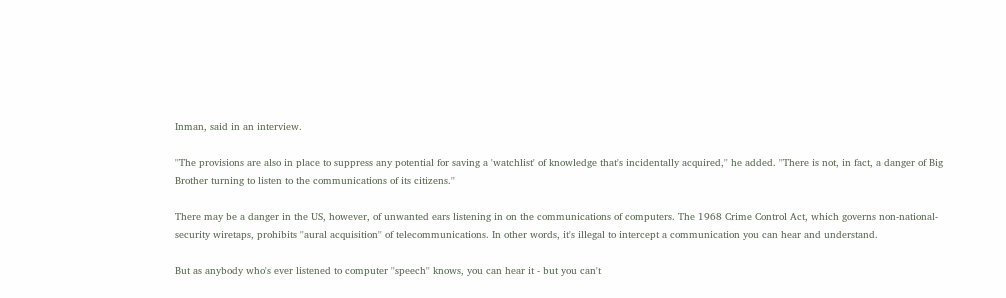Inman, said in an interview.

''The provisions are also in place to suppress any potential for saving a 'watchlist' of knowledge that's incidentally acquired,'' he added. ''There is not, in fact, a danger of Big Brother turning to listen to the communications of its citizens.''

There may be a danger in the US, however, of unwanted ears listening in on the communications of computers. The 1968 Crime Control Act, which governs non-national-security wiretaps, prohibits ''aural acquisition'' of telecommunications. In other words, it's illegal to intercept a communication you can hear and understand.

But as anybody who's ever listened to computer ''speech'' knows, you can hear it - but you can't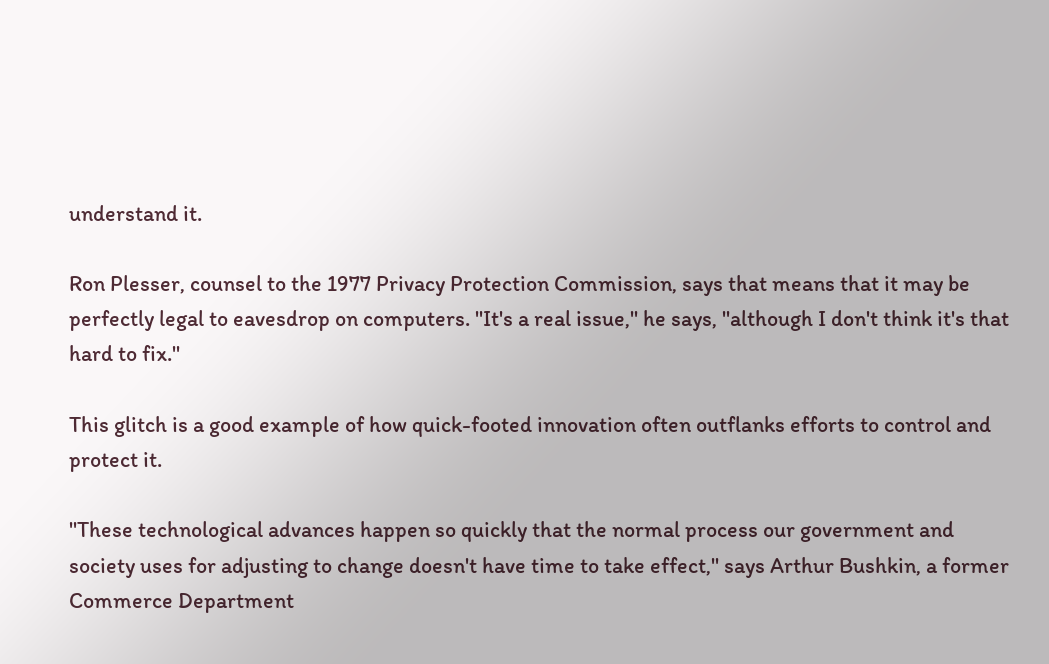understand it.

Ron Plesser, counsel to the 1977 Privacy Protection Commission, says that means that it may be perfectly legal to eavesdrop on computers. ''It's a real issue,'' he says, ''although I don't think it's that hard to fix.''

This glitch is a good example of how quick-footed innovation often outflanks efforts to control and protect it.

''These technological advances happen so quickly that the normal process our government and society uses for adjusting to change doesn't have time to take effect,'' says Arthur Bushkin, a former Commerce Department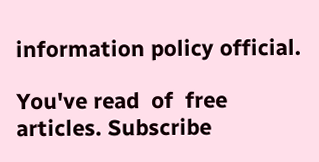information policy official.

You've read  of  free articles. Subscribe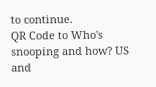to continue.
QR Code to Who's snooping and how? US and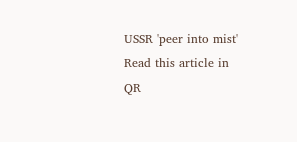USSR 'peer into mist'
Read this article in
QR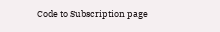Code to Subscription page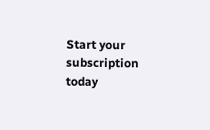Start your subscription today